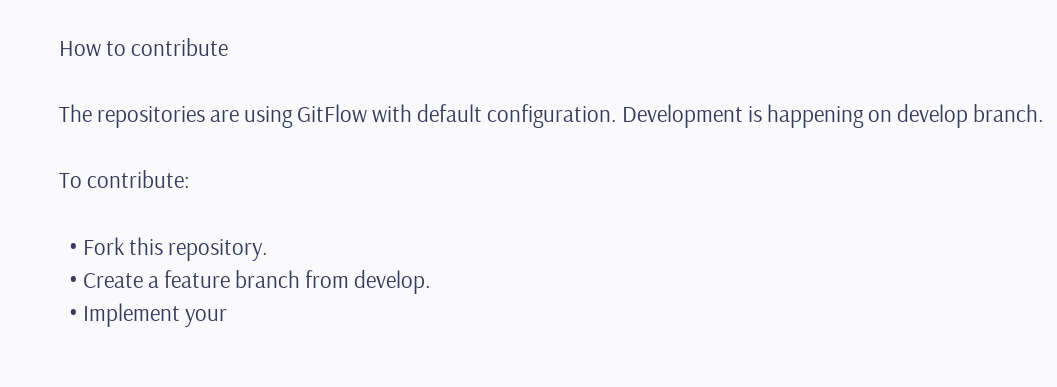How to contribute

The repositories are using GitFlow with default configuration. Development is happening on develop branch.

To contribute:

  • Fork this repository.
  • Create a feature branch from develop.
  • Implement your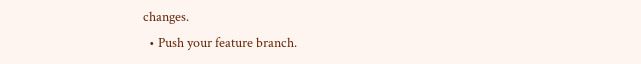changes.
  • Push your feature branch.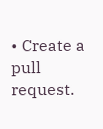• Create a pull request.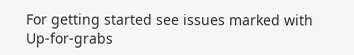For getting started see issues marked with Up-for-grabs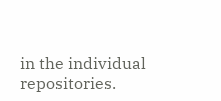in the individual repositories.